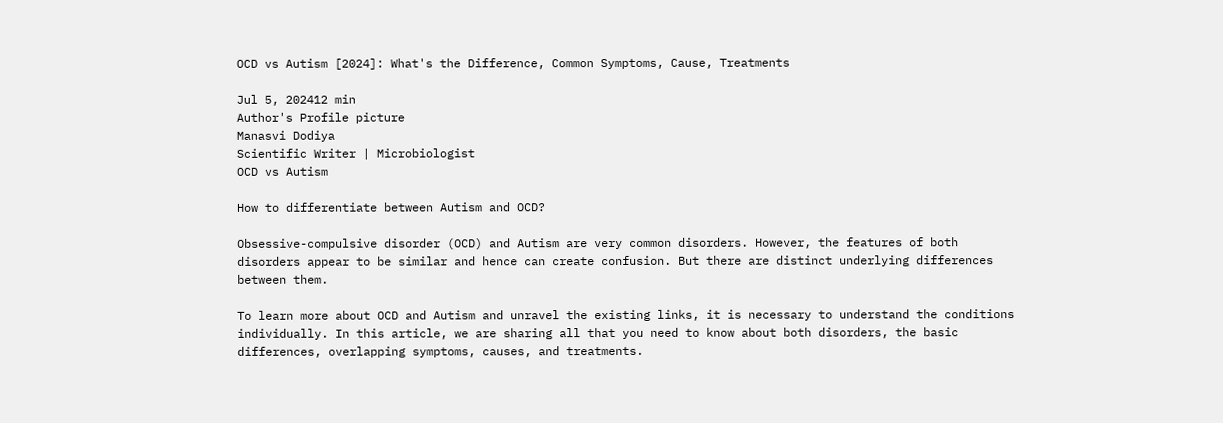OCD vs Autism [2024]: What's the Difference, Common Symptoms, Cause, Treatments

Jul 5, 202412 min
Author's Profile picture
Manasvi Dodiya
Scientific Writer | Microbiologist
OCD vs Autism

How to differentiate between Autism and OCD?

Obsessive-compulsive disorder (OCD) and Autism are very common disorders. However, the features of both disorders appear to be similar and hence can create confusion. But there are distinct underlying differences between them.

To learn more about OCD and Autism and unravel the existing links, it is necessary to understand the conditions individually. In this article, we are sharing all that you need to know about both disorders, the basic differences, overlapping symptoms, causes, and treatments.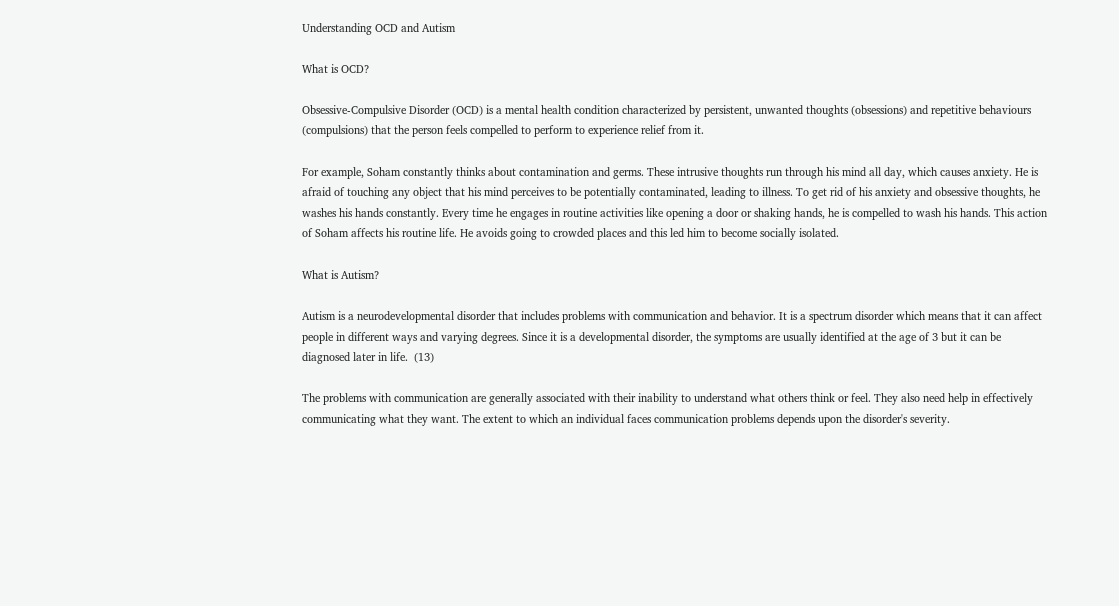Understanding OCD and Autism

What is OCD?

Obsessive-Compulsive Disorder (OCD) is a mental health condition characterized by persistent, unwanted thoughts (obsessions) and repetitive behaviours (compulsions) that the person feels compelled to perform to experience relief from it.

For example, Soham constantly thinks about contamination and germs. These intrusive thoughts run through his mind all day, which causes anxiety. He is afraid of touching any object that his mind perceives to be potentially contaminated, leading to illness. To get rid of his anxiety and obsessive thoughts, he washes his hands constantly. Every time he engages in routine activities like opening a door or shaking hands, he is compelled to wash his hands. This action of Soham affects his routine life. He avoids going to crowded places and this led him to become socially isolated.

What is Autism?

Autism is a neurodevelopmental disorder that includes problems with communication and behavior. It is a spectrum disorder which means that it can affect people in different ways and varying degrees. Since it is a developmental disorder, the symptoms are usually identified at the age of 3 but it can be diagnosed later in life.  (13)

The problems with communication are generally associated with their inability to understand what others think or feel. They also need help in effectively communicating what they want. The extent to which an individual faces communication problems depends upon the disorder's severity.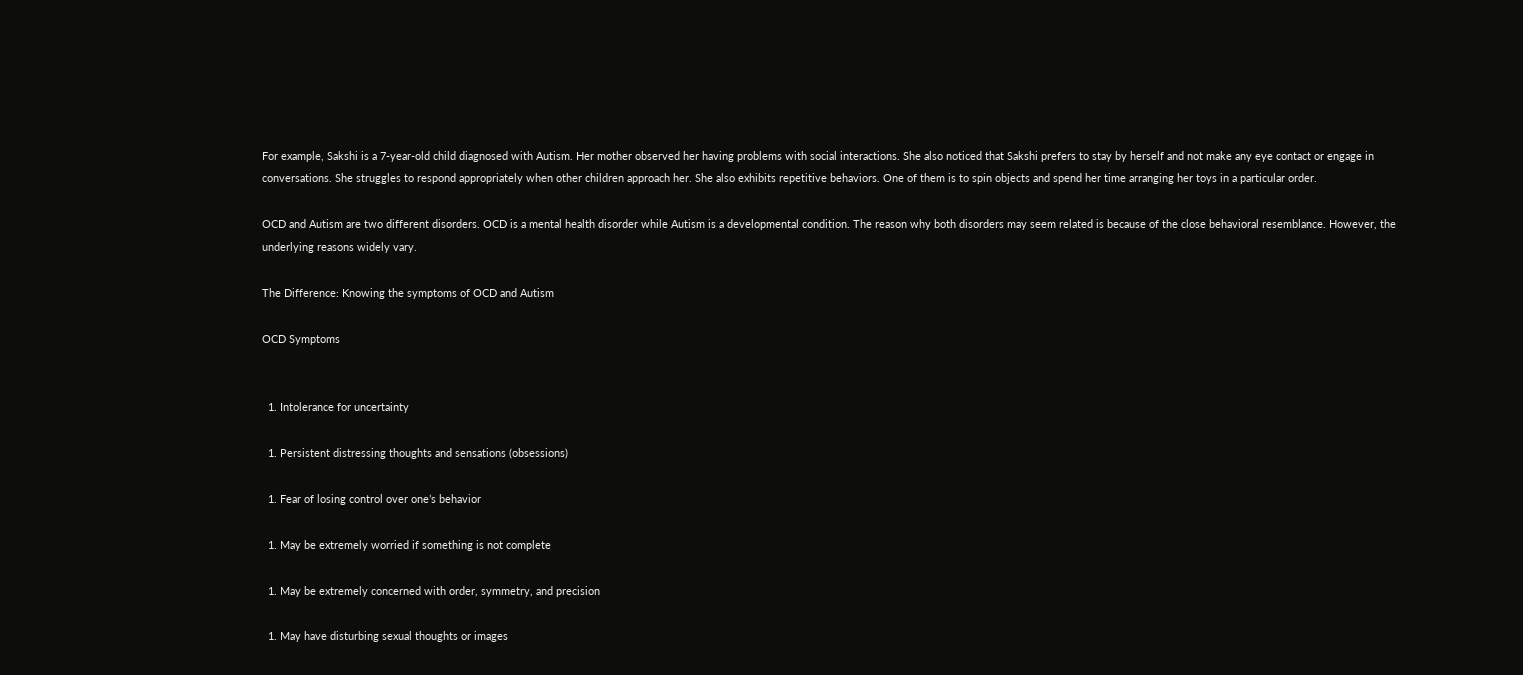For example, Sakshi is a 7-year-old child diagnosed with Autism. Her mother observed her having problems with social interactions. She also noticed that Sakshi prefers to stay by herself and not make any eye contact or engage in conversations. She struggles to respond appropriately when other children approach her. She also exhibits repetitive behaviors. One of them is to spin objects and spend her time arranging her toys in a particular order.

OCD and Autism are two different disorders. OCD is a mental health disorder while Autism is a developmental condition. The reason why both disorders may seem related is because of the close behavioral resemblance. However, the underlying reasons widely vary.

The Difference: Knowing the symptoms of OCD and Autism

OCD Symptoms


  1. Intolerance for uncertainty

  1. Persistent distressing thoughts and sensations (obsessions)

  1. Fear of losing control over one’s behavior

  1. May be extremely worried if something is not complete

  1. May be extremely concerned with order, symmetry, and precision

  1. May have disturbing sexual thoughts or images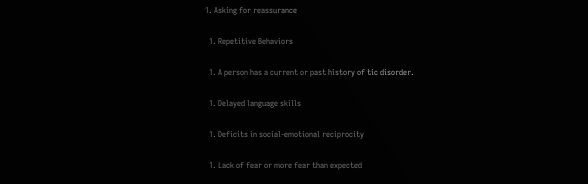1. Asking for reassurance

  1. Repetitive Behaviors

  1. A person has a current or past history of tic disorder.

  1. Delayed language skills

  1. Deficits in social-emotional reciprocity

  1. Lack of fear or more fear than expected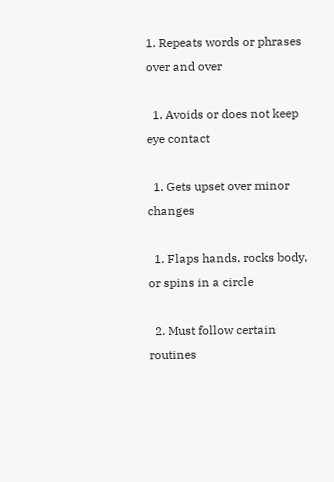1. Repeats words or phrases over and over

  1. Avoids or does not keep eye contact

  1. Gets upset over minor changes

  1. Flaps hands, rocks body, or spins in a circle

  2. Must follow certain routines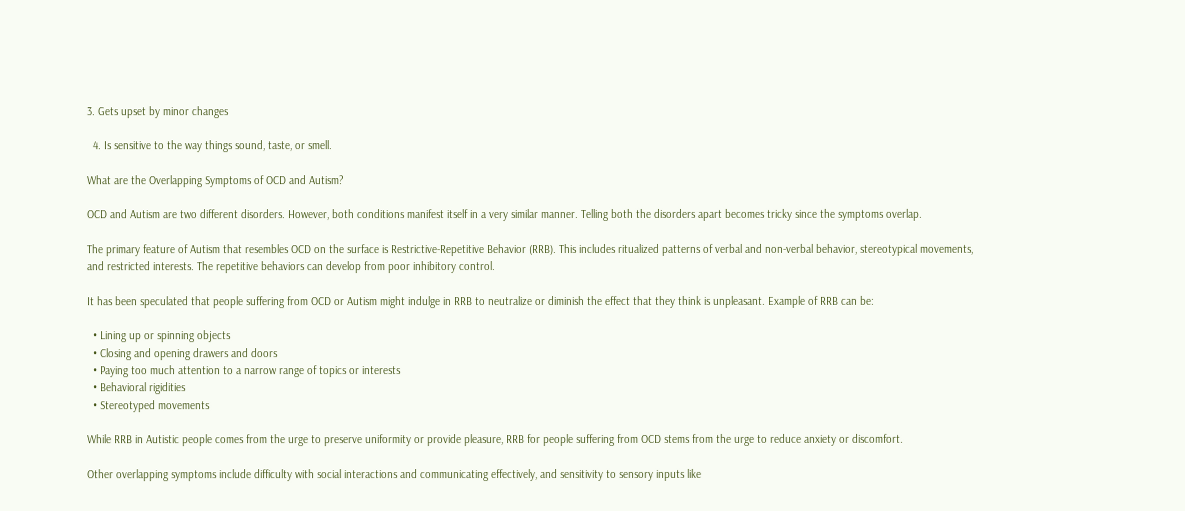3. Gets upset by minor changes

  4. Is sensitive to the way things sound, taste, or smell.

What are the Overlapping Symptoms of OCD and Autism?

OCD and Autism are two different disorders. However, both conditions manifest itself in a very similar manner. Telling both the disorders apart becomes tricky since the symptoms overlap.

The primary feature of Autism that resembles OCD on the surface is Restrictive-Repetitive Behavior (RRB). This includes ritualized patterns of verbal and non-verbal behavior, stereotypical movements, and restricted interests. The repetitive behaviors can develop from poor inhibitory control.

It has been speculated that people suffering from OCD or Autism might indulge in RRB to neutralize or diminish the effect that they think is unpleasant. Example of RRB can be:

  • Lining up or spinning objects
  • Closing and opening drawers and doors
  • Paying too much attention to a narrow range of topics or interests
  • Behavioral rigidities
  • Stereotyped movements

While RRB in Autistic people comes from the urge to preserve uniformity or provide pleasure, RRB for people suffering from OCD stems from the urge to reduce anxiety or discomfort.

Other overlapping symptoms include difficulty with social interactions and communicating effectively, and sensitivity to sensory inputs like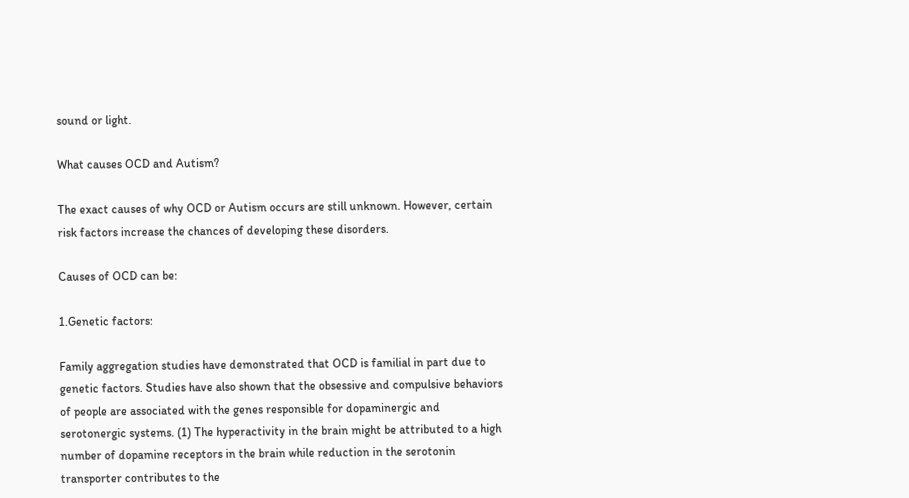sound or light.

What causes OCD and Autism?

The exact causes of why OCD or Autism occurs are still unknown. However, certain risk factors increase the chances of developing these disorders.

Causes of OCD can be:

1.Genetic factors:

Family aggregation studies have demonstrated that OCD is familial in part due to genetic factors. Studies have also shown that the obsessive and compulsive behaviors of people are associated with the genes responsible for dopaminergic and serotonergic systems. (1) The hyperactivity in the brain might be attributed to a high number of dopamine receptors in the brain while reduction in the serotonin transporter contributes to the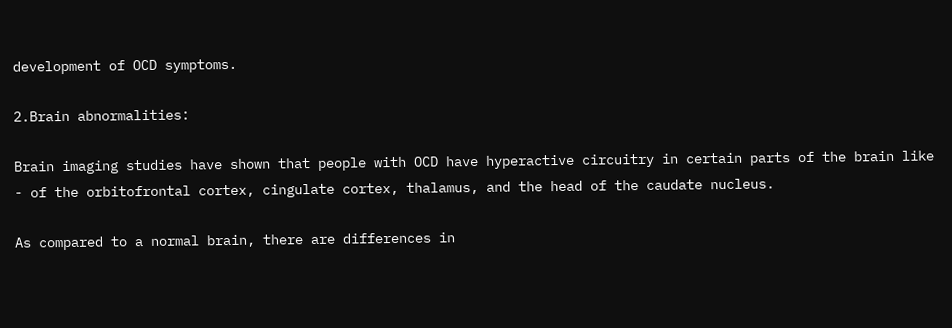development of OCD symptoms.

2.Brain abnormalities:

Brain imaging studies have shown that people with OCD have hyperactive circuitry in certain parts of the brain like - of the orbitofrontal cortex, cingulate cortex, thalamus, and the head of the caudate nucleus.

As compared to a normal brain, there are differences in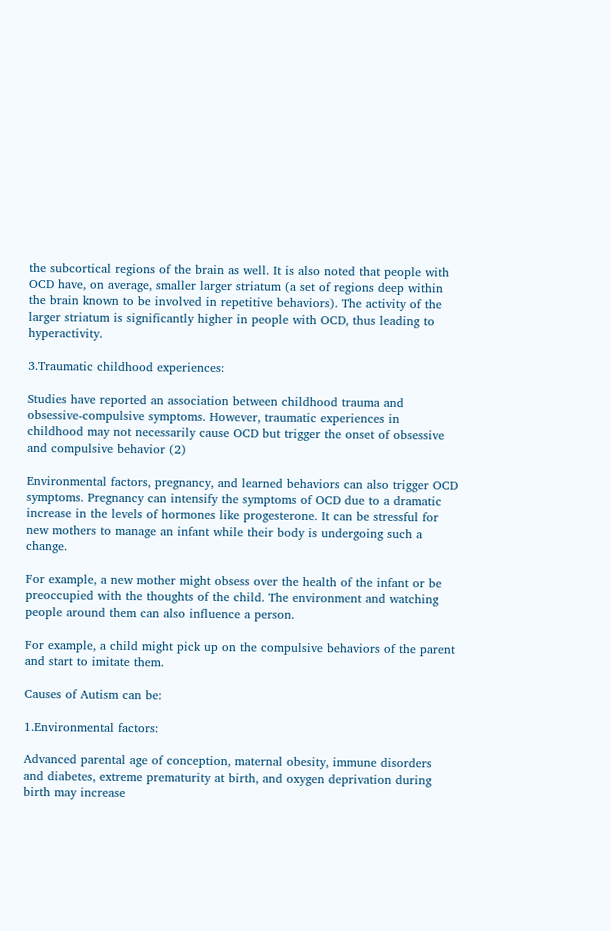the subcortical regions of the brain as well. It is also noted that people with OCD have, on average, smaller larger striatum (a set of regions deep within the brain known to be involved in repetitive behaviors). The activity of the larger striatum is significantly higher in people with OCD, thus leading to hyperactivity.

3.Traumatic childhood experiences:

Studies have reported an association between childhood trauma and obsessive-compulsive symptoms. However, traumatic experiences in childhood may not necessarily cause OCD but trigger the onset of obsessive and compulsive behavior (2)

Environmental factors, pregnancy, and learned behaviors can also trigger OCD symptoms. Pregnancy can intensify the symptoms of OCD due to a dramatic increase in the levels of hormones like progesterone. It can be stressful for new mothers to manage an infant while their body is undergoing such a change.

For example, a new mother might obsess over the health of the infant or be preoccupied with the thoughts of the child. The environment and watching people around them can also influence a person.

For example, a child might pick up on the compulsive behaviors of the parent and start to imitate them.

Causes of Autism can be:

1.Environmental factors:

Advanced parental age of conception, maternal obesity, immune disorders and diabetes, extreme prematurity at birth, and oxygen deprivation during birth may increase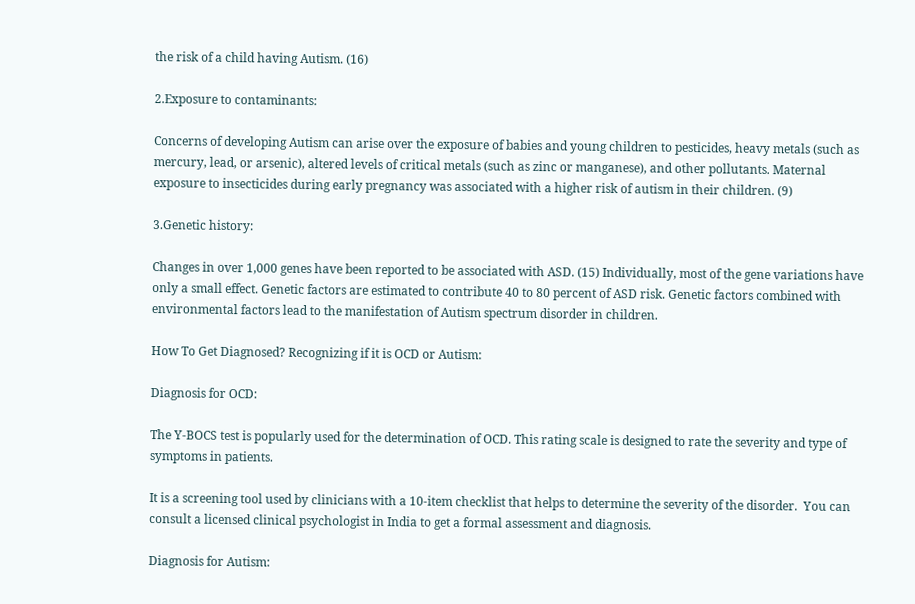the risk of a child having Autism. (16)

2.Exposure to contaminants:

Concerns of developing Autism can arise over the exposure of babies and young children to pesticides, heavy metals (such as mercury, lead, or arsenic), altered levels of critical metals (such as zinc or manganese), and other pollutants. Maternal exposure to insecticides during early pregnancy was associated with a higher risk of autism in their children. (9)

3.Genetic history:

Changes in over 1,000 genes have been reported to be associated with ASD. (15) Individually, most of the gene variations have only a small effect. Genetic factors are estimated to contribute 40 to 80 percent of ASD risk. Genetic factors combined with environmental factors lead to the manifestation of Autism spectrum disorder in children.

How To Get Diagnosed? Recognizing if it is OCD or Autism:

Diagnosis for OCD:

The Y-BOCS test is popularly used for the determination of OCD. This rating scale is designed to rate the severity and type of symptoms in patients.

It is a screening tool used by clinicians with a 10-item checklist that helps to determine the severity of the disorder.  You can consult a licensed clinical psychologist in India to get a formal assessment and diagnosis.

Diagnosis for Autism: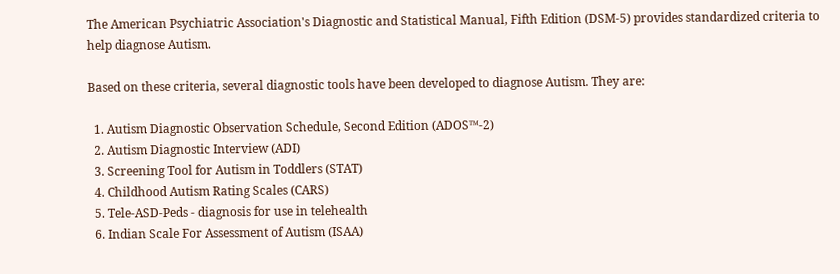The American Psychiatric Association's Diagnostic and Statistical Manual, Fifth Edition (DSM-5) provides standardized criteria to help diagnose Autism.

Based on these criteria, several diagnostic tools have been developed to diagnose Autism. They are:

  1. Autism Diagnostic Observation Schedule, Second Edition (ADOS™-2)
  2. Autism Diagnostic Interview (ADI)
  3. Screening Tool for Autism in Toddlers (STAT)
  4. Childhood Autism Rating Scales (CARS)
  5. Tele-ASD-Peds - diagnosis for use in telehealth
  6. Indian Scale For Assessment of Autism (ISAA)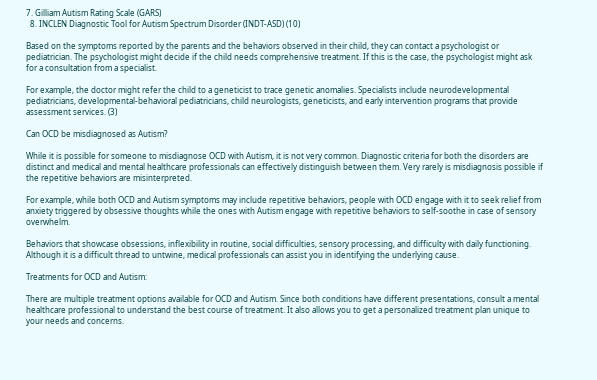7. Gilliam Autism Rating Scale (GARS)
  8. INCLEN Diagnostic Tool for Autism Spectrum Disorder (INDT-ASD) (10)

Based on the symptoms reported by the parents and the behaviors observed in their child, they can contact a psychologist or pediatrician. The psychologist might decide if the child needs comprehensive treatment. If this is the case, the psychologist might ask for a consultation from a specialist.

For example, the doctor might refer the child to a geneticist to trace genetic anomalies. Specialists include neurodevelopmental pediatricians, developmental-behavioral pediatricians, child neurologists, geneticists, and early intervention programs that provide assessment services. (3)

Can OCD be misdiagnosed as Autism?

While it is possible for someone to misdiagnose OCD with Autism, it is not very common. Diagnostic criteria for both the disorders are distinct and medical and mental healthcare professionals can effectively distinguish between them. Very rarely is misdiagnosis possible if the repetitive behaviors are misinterpreted.

For example, while both OCD and Autism symptoms may include repetitive behaviors, people with OCD engage with it to seek relief from anxiety triggered by obsessive thoughts while the ones with Autism engage with repetitive behaviors to self-soothe in case of sensory overwhelm.

Behaviors that showcase obsessions, inflexibility in routine, social difficulties, sensory processing, and difficulty with daily functioning.  Although it is a difficult thread to untwine, medical professionals can assist you in identifying the underlying cause.

Treatments for OCD and Autism:

There are multiple treatment options available for OCD and Autism. Since both conditions have different presentations, consult a mental healthcare professional to understand the best course of treatment. It also allows you to get a personalized treatment plan unique to your needs and concerns.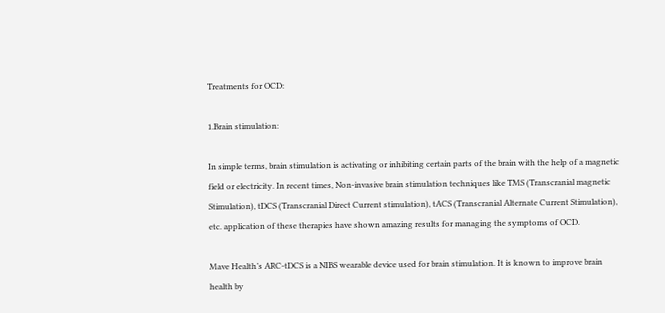Treatments for OCD:

1.Brain stimulation:

In simple terms, brain stimulation is activating or inhibiting certain parts of the brain with the help of a magnetic field or electricity. In recent times, Non-invasive brain stimulation techniques like TMS (Transcranial magnetic Stimulation), tDCS (Transcranial Direct Current stimulation), tACS (Transcranial Alternate Current Stimulation), etc. application of these therapies have shown amazing results for managing the symptoms of OCD.

Mave Health’s ARC-tDCS is a NIBS wearable device used for brain stimulation. It is known to improve brain health by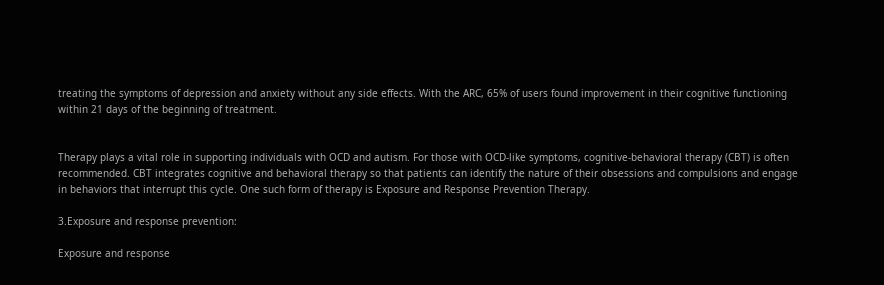treating the symptoms of depression and anxiety without any side effects. With the ARC, 65% of users found improvement in their cognitive functioning within 21 days of the beginning of treatment.


Therapy plays a vital role in supporting individuals with OCD and autism. For those with OCD-like symptoms, cognitive-behavioral therapy (CBT) is often recommended. CBT integrates cognitive and behavioral therapy so that patients can identify the nature of their obsessions and compulsions and engage in behaviors that interrupt this cycle. One such form of therapy is Exposure and Response Prevention Therapy.

3.Exposure and response prevention:

Exposure and response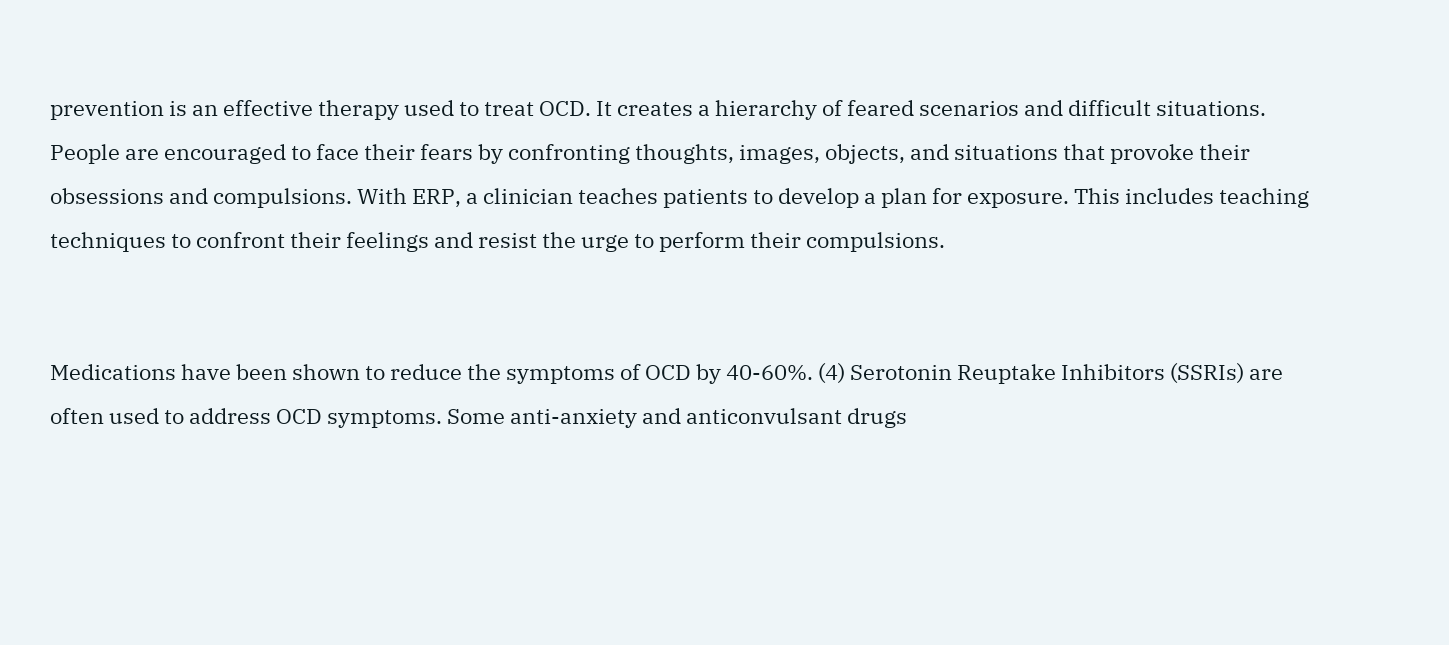prevention is an effective therapy used to treat OCD. It creates a hierarchy of feared scenarios and difficult situations. People are encouraged to face their fears by confronting thoughts, images, objects, and situations that provoke their obsessions and compulsions. With ERP, a clinician teaches patients to develop a plan for exposure. This includes teaching techniques to confront their feelings and resist the urge to perform their compulsions.


Medications have been shown to reduce the symptoms of OCD by 40-60%. (4) Serotonin Reuptake Inhibitors (SSRIs) are often used to address OCD symptoms. Some anti-anxiety and anticonvulsant drugs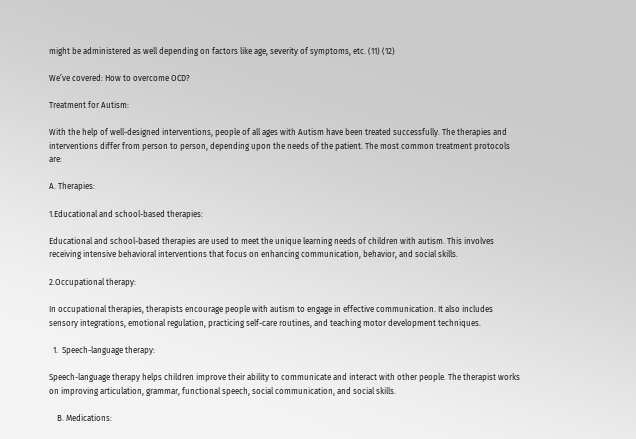might be administered as well depending on factors like age, severity of symptoms, etc. (11) (12)

We’ve covered: How to overcome OCD?

Treatment for Autism:

With the help of well-designed interventions, people of all ages with Autism have been treated successfully. The therapies and interventions differ from person to person, depending upon the needs of the patient. The most common treatment protocols are:

A. Therapies:

1.Educational and school-based therapies:

Educational and school-based therapies are used to meet the unique learning needs of children with autism. This involves receiving intensive behavioral interventions that focus on enhancing communication, behavior, and social skills.

2.Occupational therapy:

In occupational therapies, therapists encourage people with autism to engage in effective communication. It also includes sensory integrations, emotional regulation, practicing self-care routines, and teaching motor development techniques.

  1.  Speech-language therapy:

Speech-language therapy helps children improve their ability to communicate and interact with other people. The therapist works on improving articulation, grammar, functional speech, social communication, and social skills.

    B. Medications: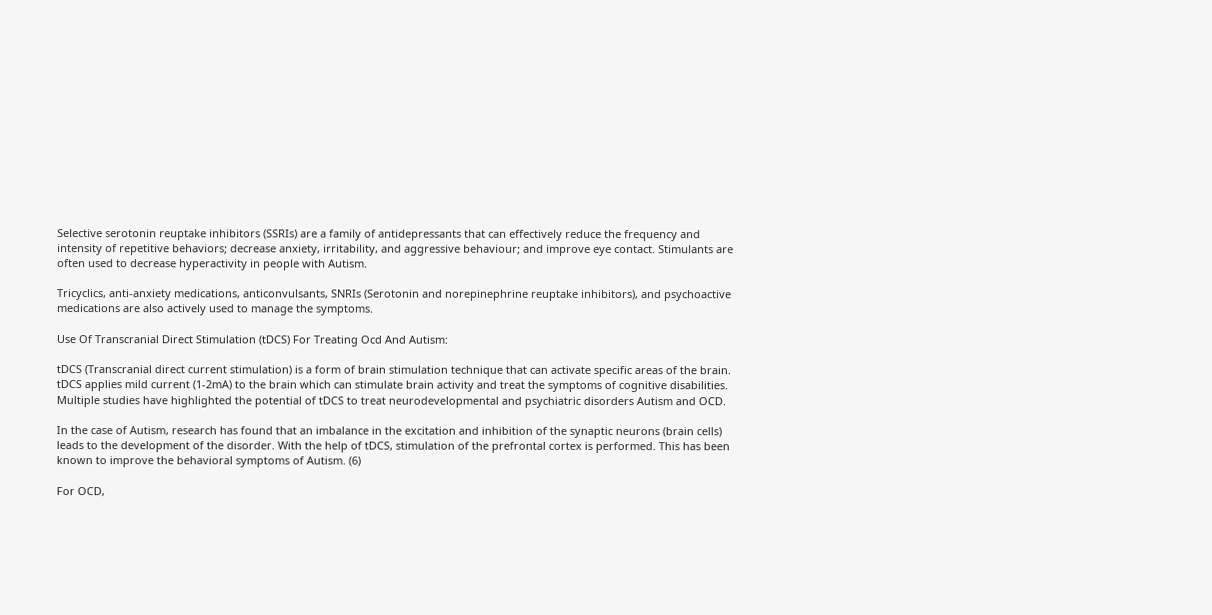Selective serotonin reuptake inhibitors (SSRIs) are a family of antidepressants that can effectively reduce the frequency and intensity of repetitive behaviors; decrease anxiety, irritability, and aggressive behaviour; and improve eye contact. Stimulants are often used to decrease hyperactivity in people with Autism.

Tricyclics, anti-anxiety medications, anticonvulsants, SNRIs (Serotonin and norepinephrine reuptake inhibitors), and psychoactive medications are also actively used to manage the symptoms.

Use Of Transcranial Direct Stimulation (tDCS) For Treating Ocd And Autism:

tDCS (Transcranial direct current stimulation) is a form of brain stimulation technique that can activate specific areas of the brain. tDCS applies mild current (1-2mA) to the brain which can stimulate brain activity and treat the symptoms of cognitive disabilities. Multiple studies have highlighted the potential of tDCS to treat neurodevelopmental and psychiatric disorders Autism and OCD.

In the case of Autism, research has found that an imbalance in the excitation and inhibition of the synaptic neurons (brain cells) leads to the development of the disorder. With the help of tDCS, stimulation of the prefrontal cortex is performed. This has been known to improve the behavioral symptoms of Autism. (6)

For OCD,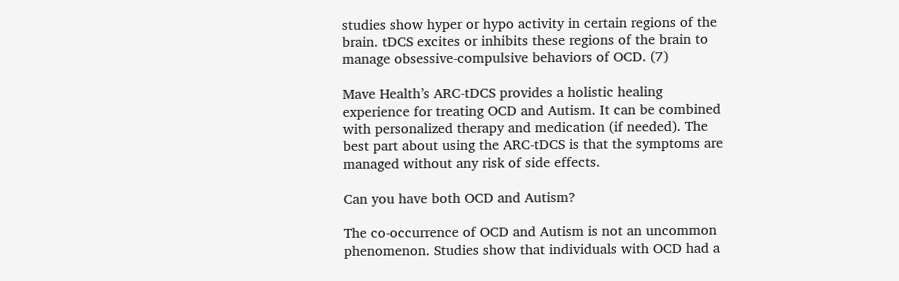studies show hyper or hypo activity in certain regions of the brain. tDCS excites or inhibits these regions of the brain to manage obsessive-compulsive behaviors of OCD. (7)

Mave Health’s ARC-tDCS provides a holistic healing experience for treating OCD and Autism. It can be combined with personalized therapy and medication (if needed). The best part about using the ARC-tDCS is that the symptoms are managed without any risk of side effects.

Can you have both OCD and Autism?

The co-occurrence of OCD and Autism is not an uncommon phenomenon. Studies show that individuals with OCD had a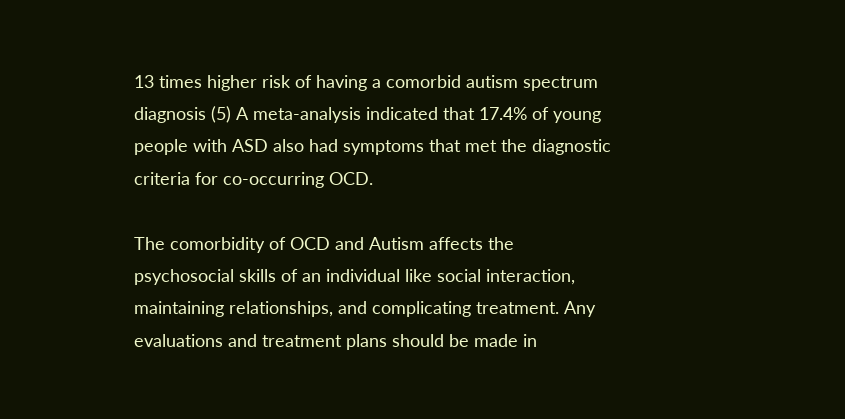13 times higher risk of having a comorbid autism spectrum diagnosis (5) A meta-analysis indicated that 17.4% of young people with ASD also had symptoms that met the diagnostic criteria for co-occurring OCD.

The comorbidity of OCD and Autism affects the psychosocial skills of an individual like social interaction, maintaining relationships, and complicating treatment. Any evaluations and treatment plans should be made in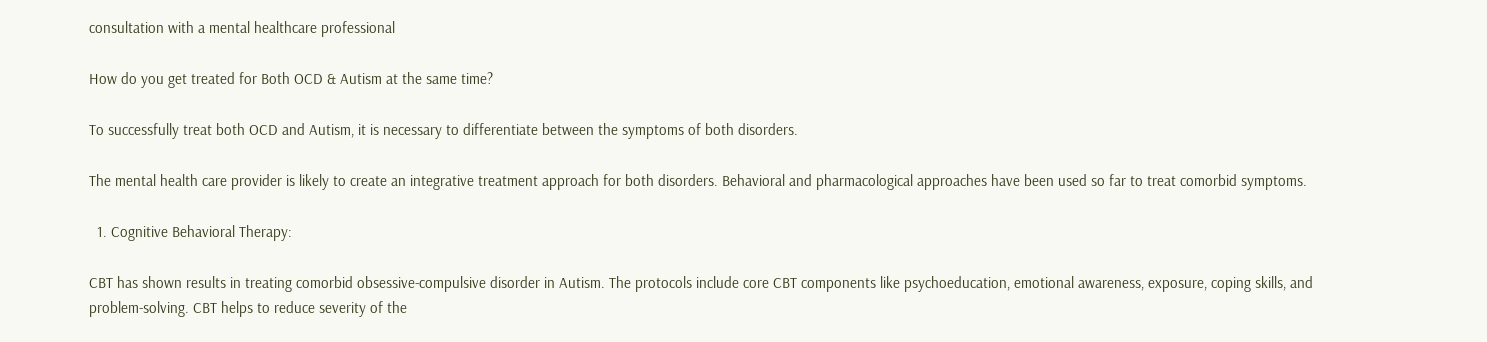consultation with a mental healthcare professional

How do you get treated for Both OCD & Autism at the same time?

To successfully treat both OCD and Autism, it is necessary to differentiate between the symptoms of both disorders.

The mental health care provider is likely to create an integrative treatment approach for both disorders. Behavioral and pharmacological approaches have been used so far to treat comorbid symptoms.

  1. Cognitive Behavioral Therapy:

CBT has shown results in treating comorbid obsessive-compulsive disorder in Autism. The protocols include core CBT components like psychoeducation, emotional awareness, exposure, coping skills, and problem-solving. CBT helps to reduce severity of the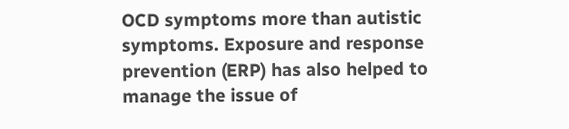OCD symptoms more than autistic symptoms. Exposure and response prevention (ERP) has also helped to manage the issue of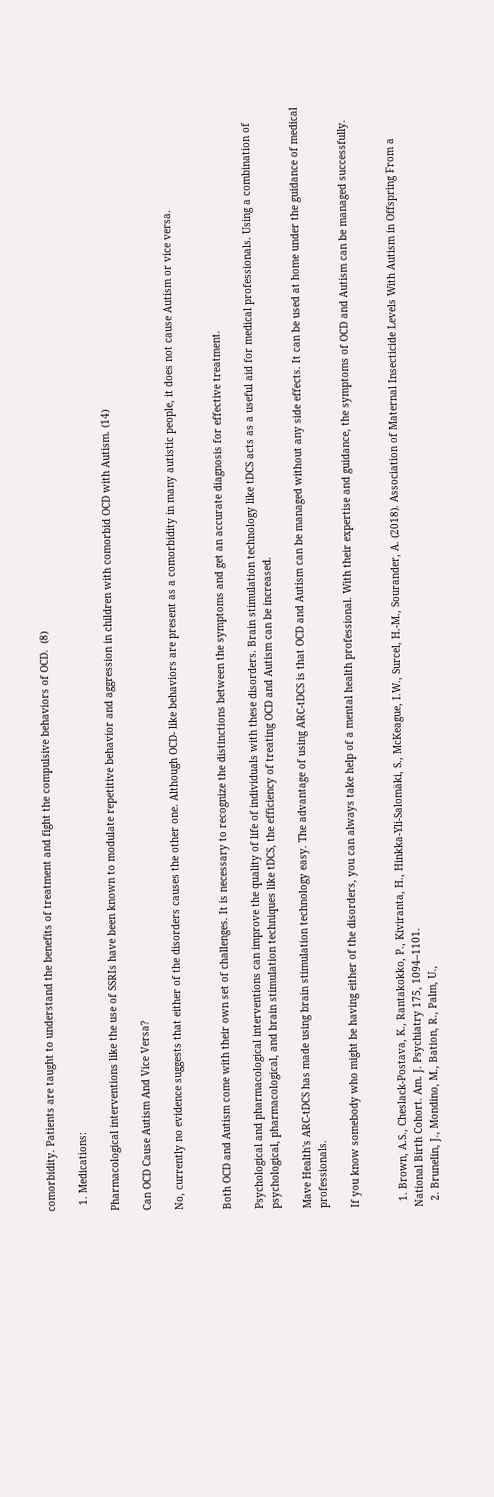comorbidity. Patients are taught to understand the benefits of treatment and fight the compulsive behaviors of OCD.  (8)

  1. Medications:

Pharmacological interventions like the use of SSRIs have been known to modulate repetitive behavior and aggression in children with comorbid OCD with Autism. (14)

Can OCD Cause Autism And Vice Versa?

No, currently no evidence suggests that either of the disorders causes the other one. Although OCD- like behaviors are present as a comorbidity in many autistic people, it does not cause Autism or vice versa.


Both OCD and Autism come with their own set of challenges. It is necessary to recognize the distinctions between the symptoms and get an accurate diagnosis for effective treatment.

Psychological and pharmacological interventions can improve the quality of life of individuals with these disorders. Brain stimulation technology like tDCS acts as a useful aid for medical professionals. Using a combination of psychological, pharmacological, and brain stimulation techniques like tDCS, the efficiency of treating OCD and Autism can be increased.

Mave Health's ARC-tDCS has made using brain stimulation technology easy. The advantage of using ARC-tDCS is that OCD and Autism can be managed without any side effects. It can be used at home under the guidance of medical professionals.

If you know somebody who might be having either of the disorders, you can always take help of a mental health professional. With their expertise and guidance, the symptoms of OCD and Autism can be managed successfully.


  1. Brown, A.S., Cheslack-Postava, K., Rantakokko, P., Kiviranta, H., Hinkka-Yli-Salomäki, S., McKeague, I.W., Surcel, H.-M., Sourander, A. (2018). Association of Maternal Insecticide Levels With Autism in Offspring From a National Birth Cohort. Am. J. Psychiatry 175, 1094–1101.
  2. Brunelin, J., Mondino, M., Bation, R., Palm, U.,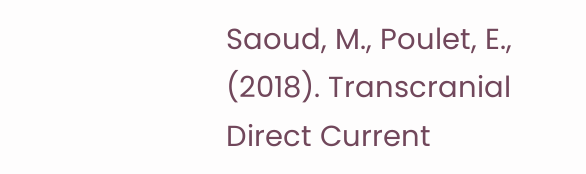Saoud, M., Poulet, E., (2018). Transcranial Direct Current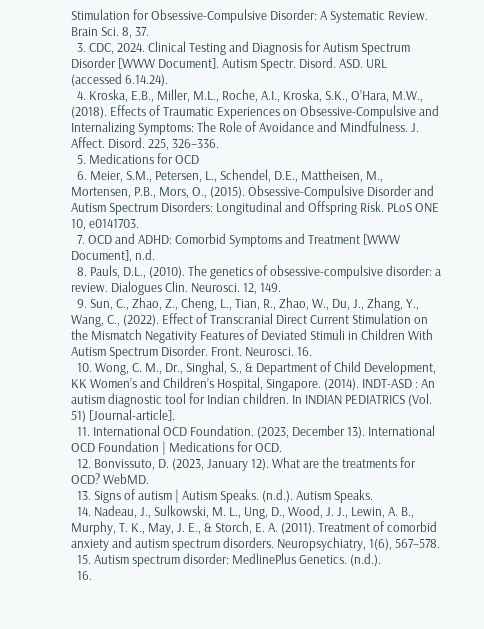Stimulation for Obsessive-Compulsive Disorder: A Systematic Review. Brain Sci. 8, 37.
  3. CDC, 2024. Clinical Testing and Diagnosis for Autism Spectrum Disorder [WWW Document]. Autism Spectr. Disord. ASD. URL  (accessed 6.14.24).
  4. Kroska, E.B., Miller, M.L., Roche, A.I., Kroska, S.K., O’Hara, M.W., (2018). Effects of Traumatic Experiences on Obsessive-Compulsive and Internalizing Symptoms: The Role of Avoidance and Mindfulness. J. Affect. Disord. 225, 326–336.
  5. Medications for OCD
  6. Meier, S.M., Petersen, L., Schendel, D.E., Mattheisen, M., Mortensen, P.B., Mors, O., (2015). Obsessive-Compulsive Disorder and Autism Spectrum Disorders: Longitudinal and Offspring Risk. PLoS ONE 10, e0141703.
  7. OCD and ADHD: Comorbid Symptoms and Treatment [WWW Document], n.d.
  8. Pauls, D.L., (2010). The genetics of obsessive-compulsive disorder: a review. Dialogues Clin. Neurosci. 12, 149.
  9. Sun, C., Zhao, Z., Cheng, L., Tian, R., Zhao, W., Du, J., Zhang, Y., Wang, C., (2022). Effect of Transcranial Direct Current Stimulation on the Mismatch Negativity Features of Deviated Stimuli in Children With Autism Spectrum Disorder. Front. Neurosci. 16.
  10. Wong, C. M., Dr., Singhal, S., & Department of Child Development, KK Women’s and Children’s Hospital, Singapore. (2014). INDT-ASD : An autism diagnostic tool for Indian children. In INDIAN PEDIATRICS (Vol. 51) [Journal-article].
  11. International OCD Foundation. (2023, December 13). International OCD Foundation | Medications for OCD.
  12. Bonvissuto, D. (2023, January 12). What are the treatments for OCD? WebMD.
  13. Signs of autism | Autism Speaks. (n.d.). Autism Speaks.
  14. Nadeau, J., Sulkowski, M. L., Ung, D., Wood, J. J., Lewin, A. B., Murphy, T. K., May, J. E., & Storch, E. A. (2011). Treatment of comorbid anxiety and autism spectrum disorders. Neuropsychiatry, 1(6), 567–578.
  15. Autism spectrum disorder: MedlinePlus Genetics. (n.d.).
  16.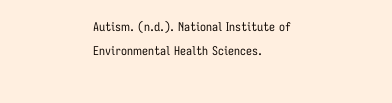Autism. (n.d.). National Institute of Environmental Health Sciences.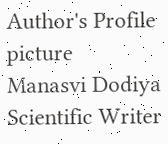Author's Profile picture
Manasvi Dodiya
Scientific Writer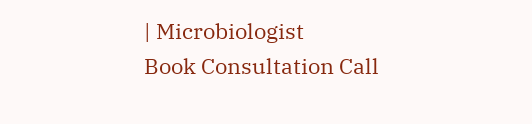| Microbiologist
Book Consultation Call